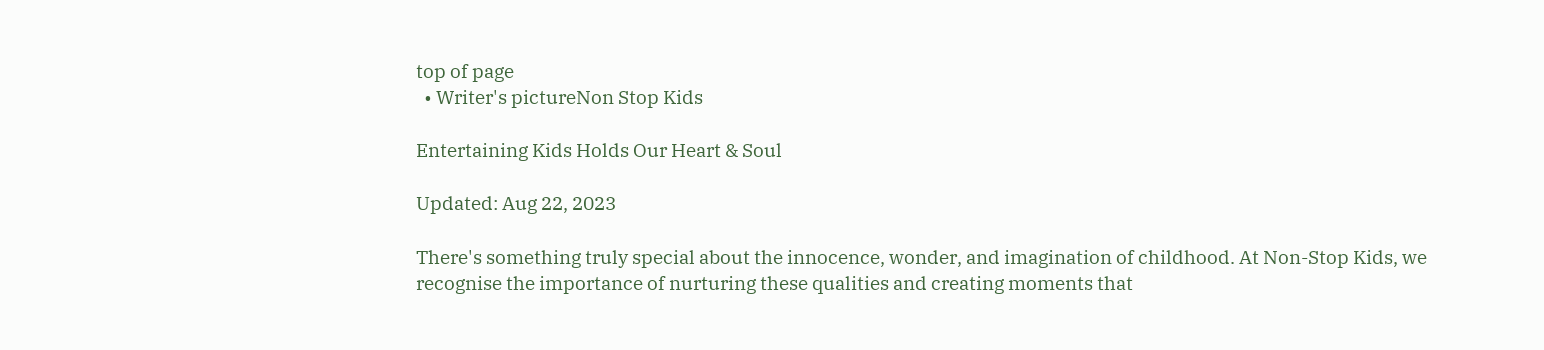top of page
  • Writer's pictureNon Stop Kids

Entertaining Kids Holds Our Heart & Soul

Updated: Aug 22, 2023

There's something truly special about the innocence, wonder, and imagination of childhood. At Non-Stop Kids, we recognise the importance of nurturing these qualities and creating moments that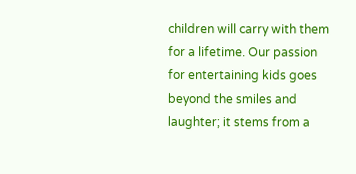children will carry with them for a lifetime. Our passion for entertaining kids goes beyond the smiles and laughter; it stems from a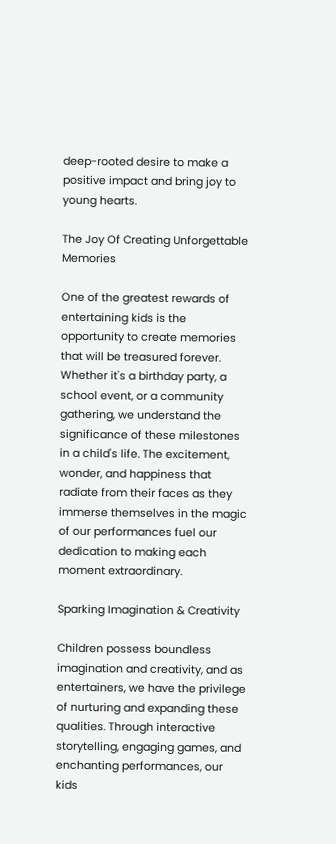deep-rooted desire to make a positive impact and bring joy to young hearts.

The Joy Of Creating Unforgettable Memories

One of the greatest rewards of entertaining kids is the opportunity to create memories that will be treasured forever. Whether it's a birthday party, a school event, or a community gathering, we understand the significance of these milestones in a child's life. The excitement, wonder, and happiness that radiate from their faces as they immerse themselves in the magic of our performances fuel our dedication to making each moment extraordinary.

Sparking Imagination & Creativity

Children possess boundless imagination and creativity, and as entertainers, we have the privilege of nurturing and expanding these qualities. Through interactive storytelling, engaging games, and enchanting performances, our kids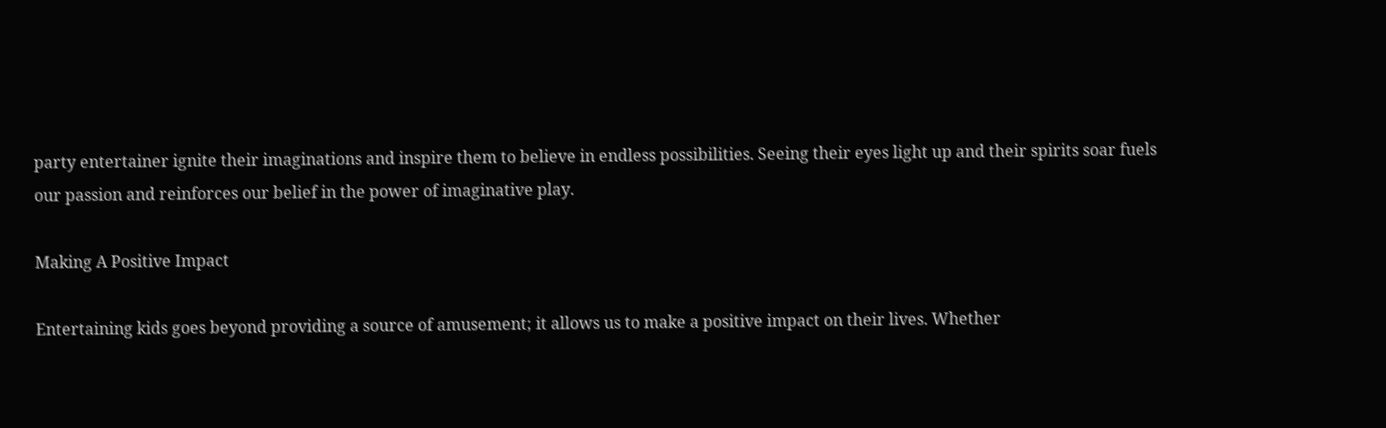party entertainer ignite their imaginations and inspire them to believe in endless possibilities. Seeing their eyes light up and their spirits soar fuels our passion and reinforces our belief in the power of imaginative play.

Making A Positive Impact

Entertaining kids goes beyond providing a source of amusement; it allows us to make a positive impact on their lives. Whether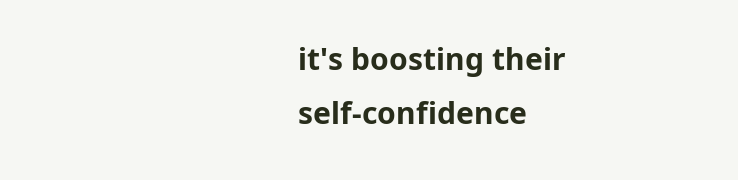it's boosting their self-confidence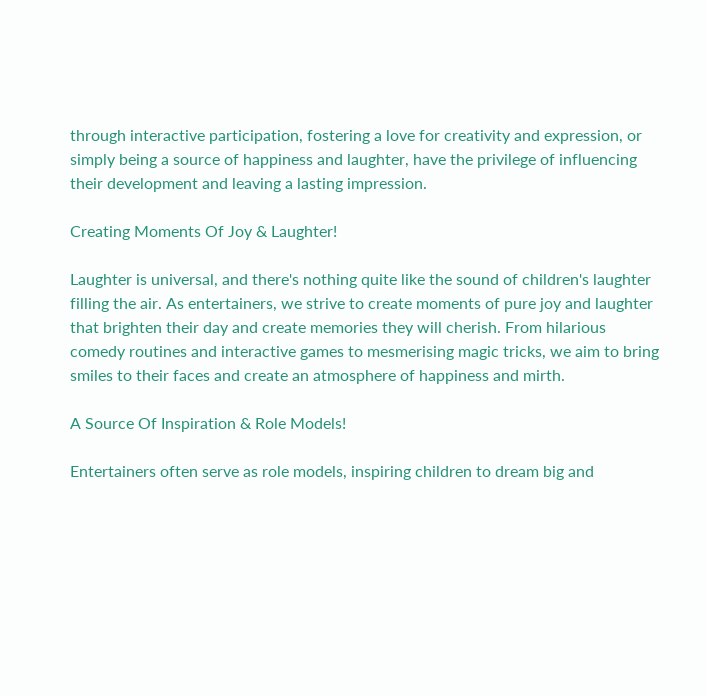through interactive participation, fostering a love for creativity and expression, or simply being a source of happiness and laughter, have the privilege of influencing their development and leaving a lasting impression.

Creating Moments Of Joy & Laughter!

Laughter is universal, and there's nothing quite like the sound of children's laughter filling the air. As entertainers, we strive to create moments of pure joy and laughter that brighten their day and create memories they will cherish. From hilarious comedy routines and interactive games to mesmerising magic tricks, we aim to bring smiles to their faces and create an atmosphere of happiness and mirth.

A Source Of Inspiration & Role Models!

Entertainers often serve as role models, inspiring children to dream big and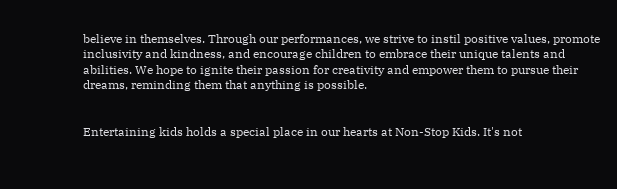believe in themselves. Through our performances, we strive to instil positive values, promote inclusivity and kindness, and encourage children to embrace their unique talents and abilities. We hope to ignite their passion for creativity and empower them to pursue their dreams, reminding them that anything is possible.


Entertaining kids holds a special place in our hearts at Non-Stop Kids. It's not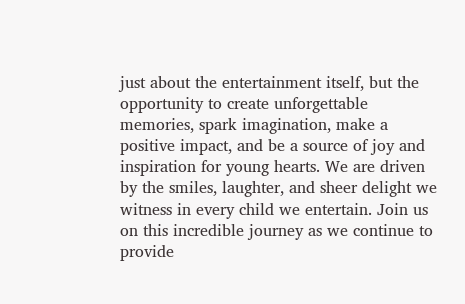just about the entertainment itself, but the opportunity to create unforgettable memories, spark imagination, make a positive impact, and be a source of joy and inspiration for young hearts. We are driven by the smiles, laughter, and sheer delight we witness in every child we entertain. Join us on this incredible journey as we continue to provide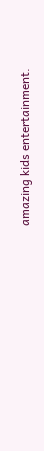amazing kids entertainment.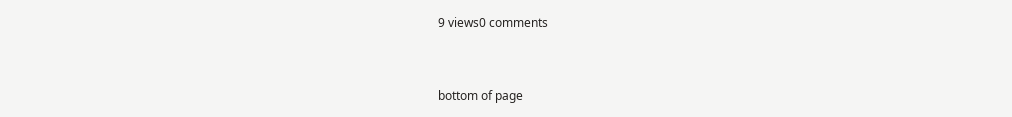9 views0 comments


bottom of page